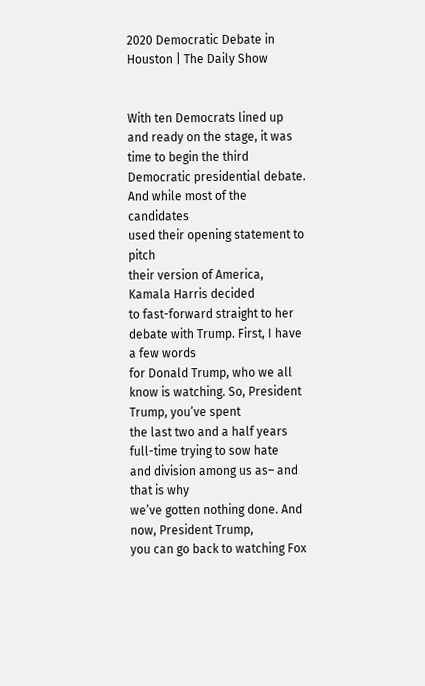2020 Democratic Debate in Houston | The Daily Show


With ten Democrats lined up
and ready on the stage, it was time to begin the third
Democratic presidential debate. And while most of the candidates
used their opening statement to pitch
their version of America, Kamala Harris decided
to fast-forward straight to her debate with Trump. First, I have a few words
for Donald Trump, who we all know is watching. So, President Trump, you’ve spent
the last two and a half years full-time trying to sow hate
and division among us as– and that is why
we’ve gotten nothing done. And now, President Trump,
you can go back to watching Fox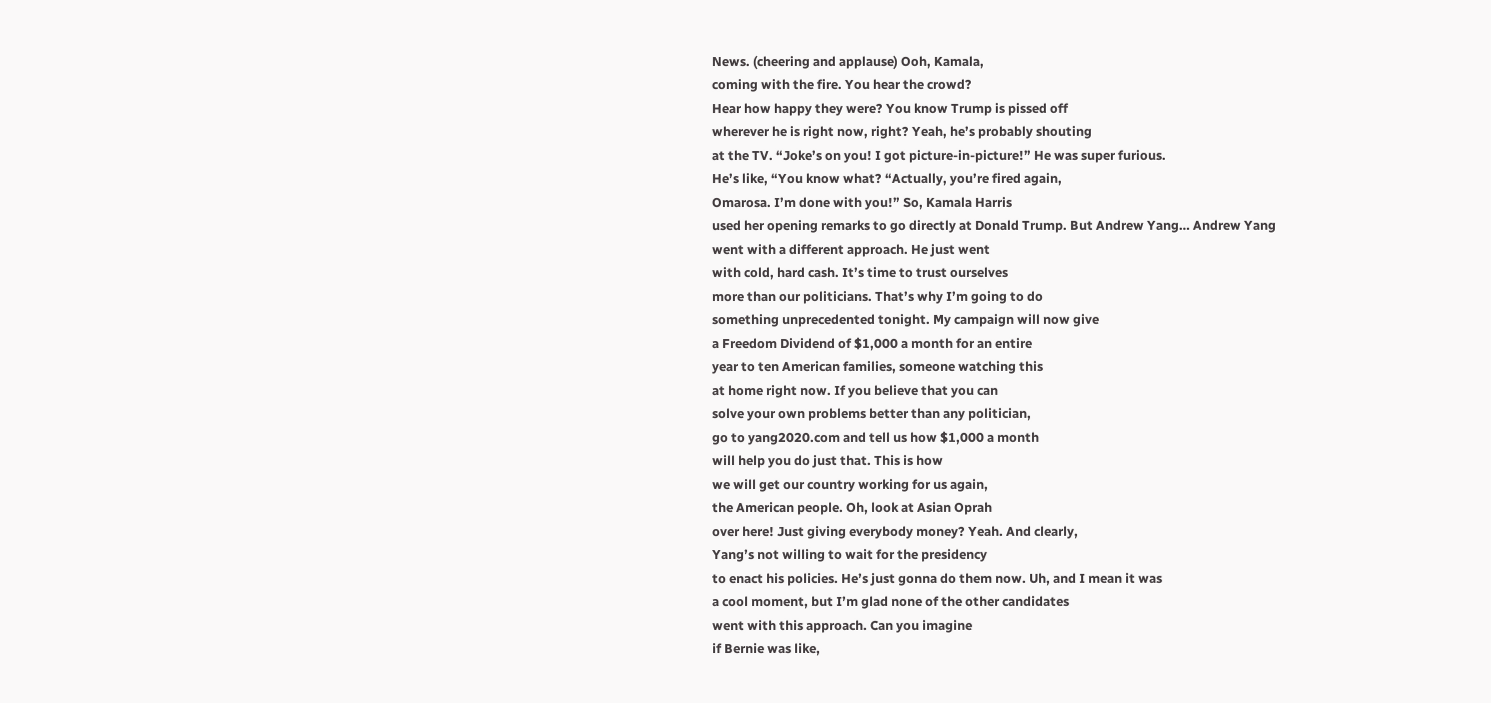News. (cheering and applause) Ooh, Kamala,
coming with the fire. You hear the crowd?
Hear how happy they were? You know Trump is pissed off
wherever he is right now, right? Yeah, he’s probably shouting
at the TV. “Joke’s on you! I got picture-in-picture!” He was super furious.
He’s like, “You know what? “Actually, you’re fired again,
Omarosa. I’m done with you!” So, Kamala Harris
used her opening remarks to go directly at Donald Trump. But Andrew Yang… Andrew Yang
went with a different approach. He just went
with cold, hard cash. It’s time to trust ourselves
more than our politicians. That’s why I’m going to do
something unprecedented tonight. My campaign will now give
a Freedom Dividend of $1,000 a month for an entire
year to ten American families, someone watching this
at home right now. If you believe that you can
solve your own problems better than any politician,
go to yang2020.com and tell us how $1,000 a month
will help you do just that. This is how
we will get our country working for us again,
the American people. Oh, look at Asian Oprah
over here! Just giving everybody money? Yeah. And clearly,
Yang’s not willing to wait for the presidency
to enact his policies. He’s just gonna do them now. Uh, and I mean it was
a cool moment, but I’m glad none of the other candidates
went with this approach. Can you imagine
if Bernie was like,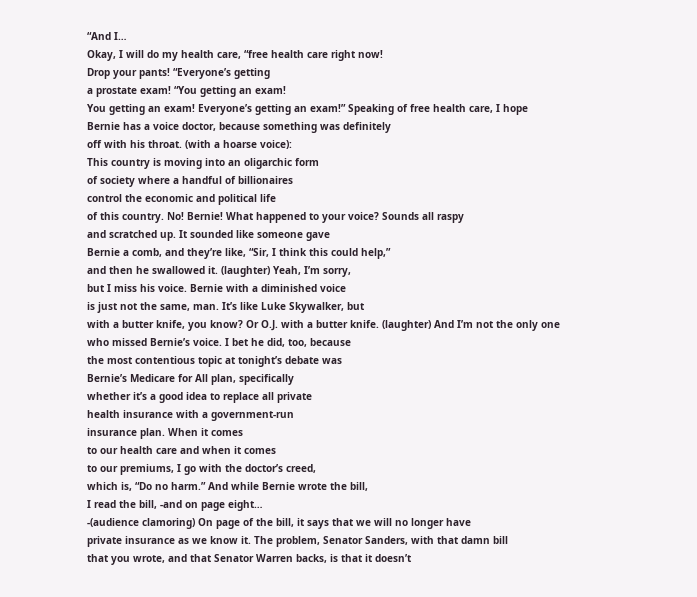“And I…
Okay, I will do my health care, “free health care right now!
Drop your pants! “Everyone’s getting
a prostate exam! “You getting an exam!
You getting an exam! Everyone’s getting an exam!” Speaking of free health care, I hope
Bernie has a voice doctor, because something was definitely
off with his throat. (with a hoarse voice):
This country is moving into an oligarchic form
of society where a handful of billionaires
control the economic and political life
of this country. No! Bernie! What happened to your voice? Sounds all raspy
and scratched up. It sounded like someone gave
Bernie a comb, and they’re like, “Sir, I think this could help,”
and then he swallowed it. (laughter) Yeah, I’m sorry,
but I miss his voice. Bernie with a diminished voice
is just not the same, man. It’s like Luke Skywalker, but
with a butter knife, you know? Or O.J. with a butter knife. (laughter) And I’m not the only one
who missed Bernie’s voice. I bet he did, too, because
the most contentious topic at tonight’s debate was
Bernie’s Medicare for All plan, specifically
whether it’s a good idea to replace all private
health insurance with a government-run
insurance plan. When it comes
to our health care and when it comes
to our premiums, I go with the doctor’s creed,
which is, “Do no harm.” And while Bernie wrote the bill,
I read the bill, -and on page eight…
-(audience clamoring) On page of the bill, it says that we will no longer have
private insurance as we know it. The problem, Senator Sanders, with that damn bill
that you wrote, and that Senator Warren backs, is that it doesn’t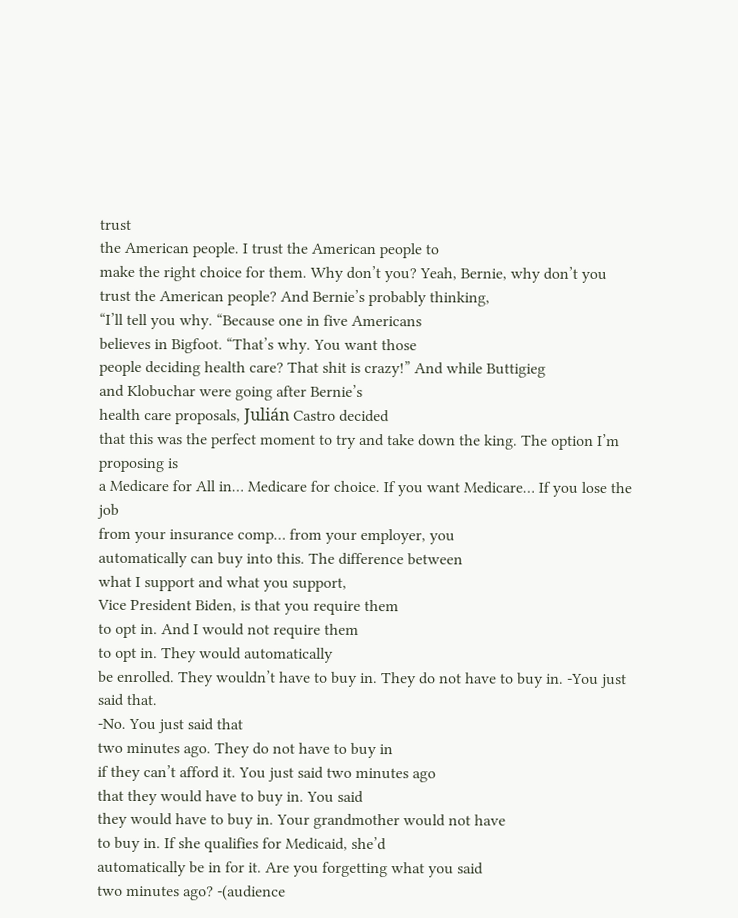trust
the American people. I trust the American people to
make the right choice for them. Why don’t you? Yeah, Bernie, why don’t you
trust the American people? And Bernie’s probably thinking,
“I’ll tell you why. “Because one in five Americans
believes in Bigfoot. “That’s why. You want those
people deciding health care? That shit is crazy!” And while Buttigieg
and Klobuchar were going after Bernie’s
health care proposals, Julián Castro decided
that this was the perfect moment to try and take down the king. The option I’m proposing is
a Medicare for All in… Medicare for choice. If you want Medicare… If you lose the job
from your insurance comp… from your employer, you
automatically can buy into this. The difference between
what I support and what you support,
Vice President Biden, is that you require them
to opt in. And I would not require them
to opt in. They would automatically
be enrolled. They wouldn’t have to buy in. They do not have to buy in. -You just said that.
-No. You just said that
two minutes ago. They do not have to buy in
if they can’t afford it. You just said two minutes ago
that they would have to buy in. You said
they would have to buy in. Your grandmother would not have
to buy in. If she qualifies for Medicaid, she’d
automatically be in for it. Are you forgetting what you said
two minutes ago? -(audience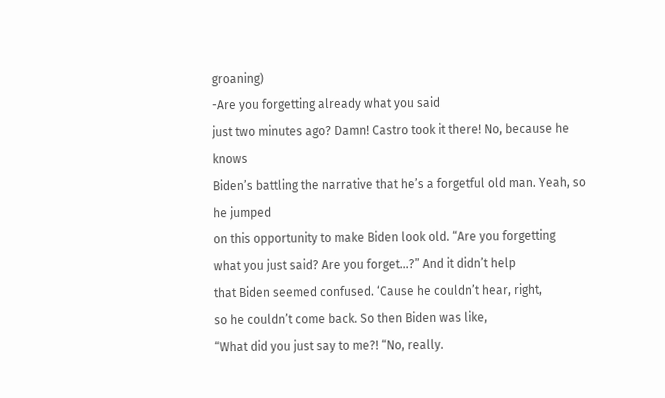groaning)
-Are you forgetting already what you said
just two minutes ago? Damn! Castro took it there! No, because he knows
Biden’s battling the narrative that he’s a forgetful old man. Yeah, so he jumped
on this opportunity to make Biden look old. “Are you forgetting
what you just said? Are you forget…?” And it didn’t help
that Biden seemed confused. ‘Cause he couldn’t hear, right,
so he couldn’t come back. So then Biden was like,
“What did you just say to me?! “No, really.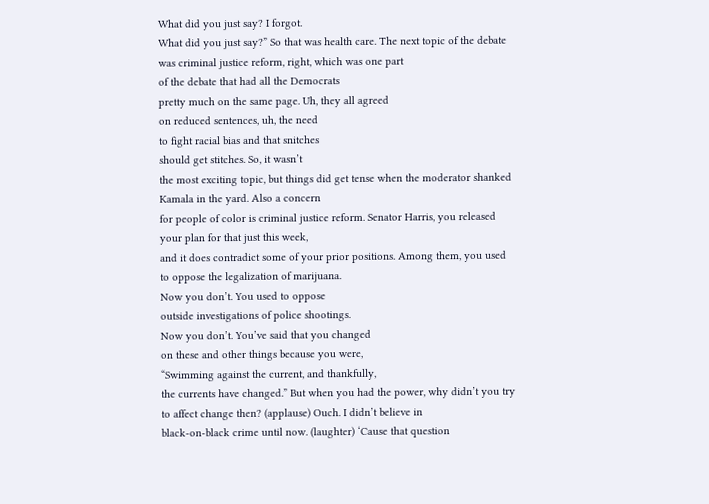What did you just say? I forgot.
What did you just say?” So that was health care. The next topic of the debate
was criminal justice reform, right, which was one part
of the debate that had all the Democrats
pretty much on the same page. Uh, they all agreed
on reduced sentences, uh, the need
to fight racial bias and that snitches
should get stitches. So, it wasn’t
the most exciting topic, but things did get tense when the moderator shanked
Kamala in the yard. Also a concern
for people of color is criminal justice reform. Senator Harris, you released
your plan for that just this week,
and it does contradict some of your prior positions. Among them, you used
to oppose the legalization of marijuana.
Now you don’t. You used to oppose
outside investigations of police shootings.
Now you don’t. You’ve said that you changed
on these and other things because you were,
“Swimming against the current, and thankfully,
the currents have changed.” But when you had the power, why didn’t you try
to affect change then? (applause) Ouch. I didn’t believe in
black-on-black crime until now. (laughter) ‘Cause that question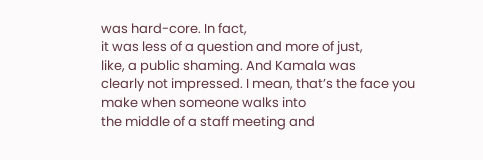was hard-core. In fact,
it was less of a question and more of just,
like, a public shaming. And Kamala was
clearly not impressed. I mean, that’s the face you make when someone walks into
the middle of a staff meeting and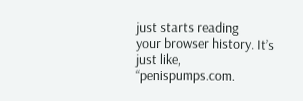just starts reading
your browser history. It’s just like, “penispumps.com.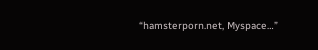“hamsterporn.net, Myspace…”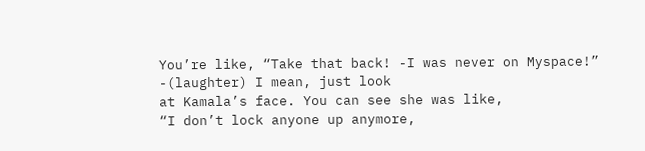You’re like, “Take that back! -I was never on Myspace!”
-(laughter) I mean, just look
at Kamala’s face. You can see she was like,
“I don’t lock anyone up anymore,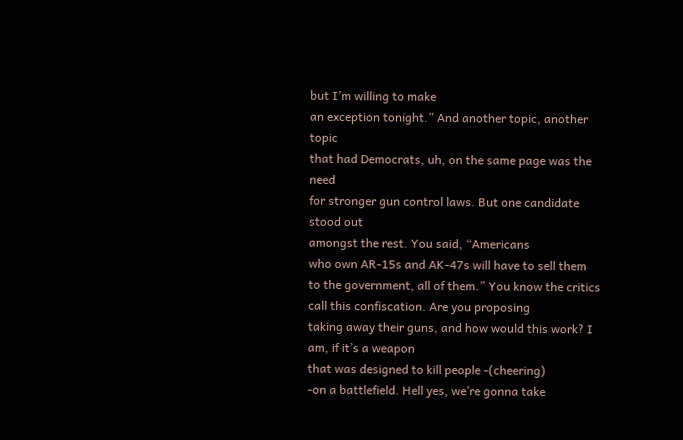but I’m willing to make
an exception tonight.” And another topic, another topic
that had Democrats, uh, on the same page was the need
for stronger gun control laws. But one candidate stood out
amongst the rest. You said, “Americans
who own AR-15s and AK-47s will have to sell them
to the government, all of them.” You know the critics
call this confiscation. Are you proposing
taking away their guns, and how would this work? I am, if it’s a weapon
that was designed to kill people -(cheering)
-on a battlefield. Hell yes, we’re gonna take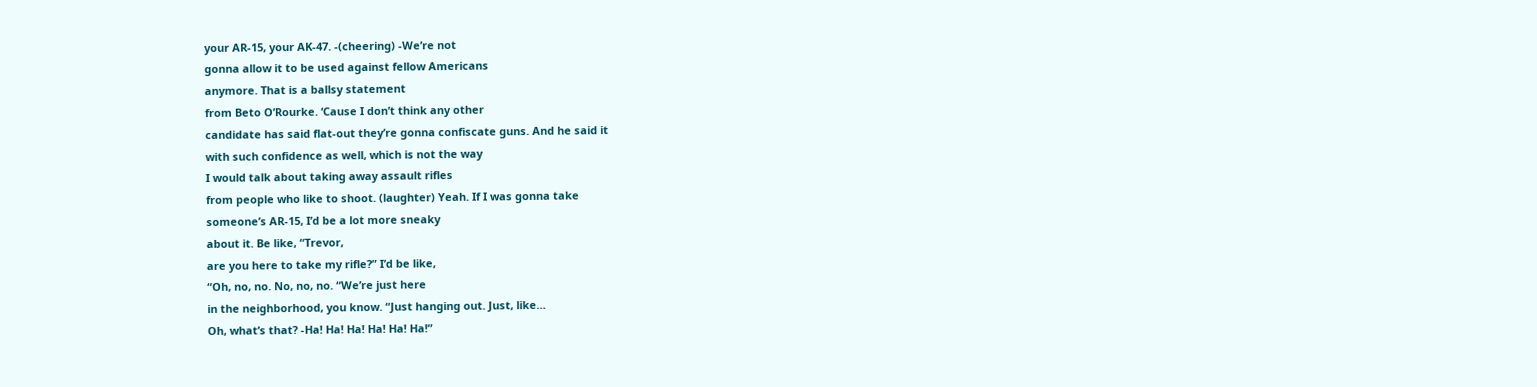your AR-15, your AK-47. -(cheering) -We’re not
gonna allow it to be used against fellow Americans
anymore. That is a ballsy statement
from Beto O’Rourke. ‘Cause I don’t think any other
candidate has said flat-out they’re gonna confiscate guns. And he said it
with such confidence as well, which is not the way
I would talk about taking away assault rifles
from people who like to shoot. (laughter) Yeah. If I was gonna take
someone’s AR-15, I’d be a lot more sneaky
about it. Be like, “Trevor,
are you here to take my rifle?” I’d be like,
“Oh, no, no. No, no, no. “We’re just here
in the neighborhood, you know. “Just hanging out. Just, like…
Oh, what’s that? -Ha! Ha! Ha! Ha! Ha! Ha!”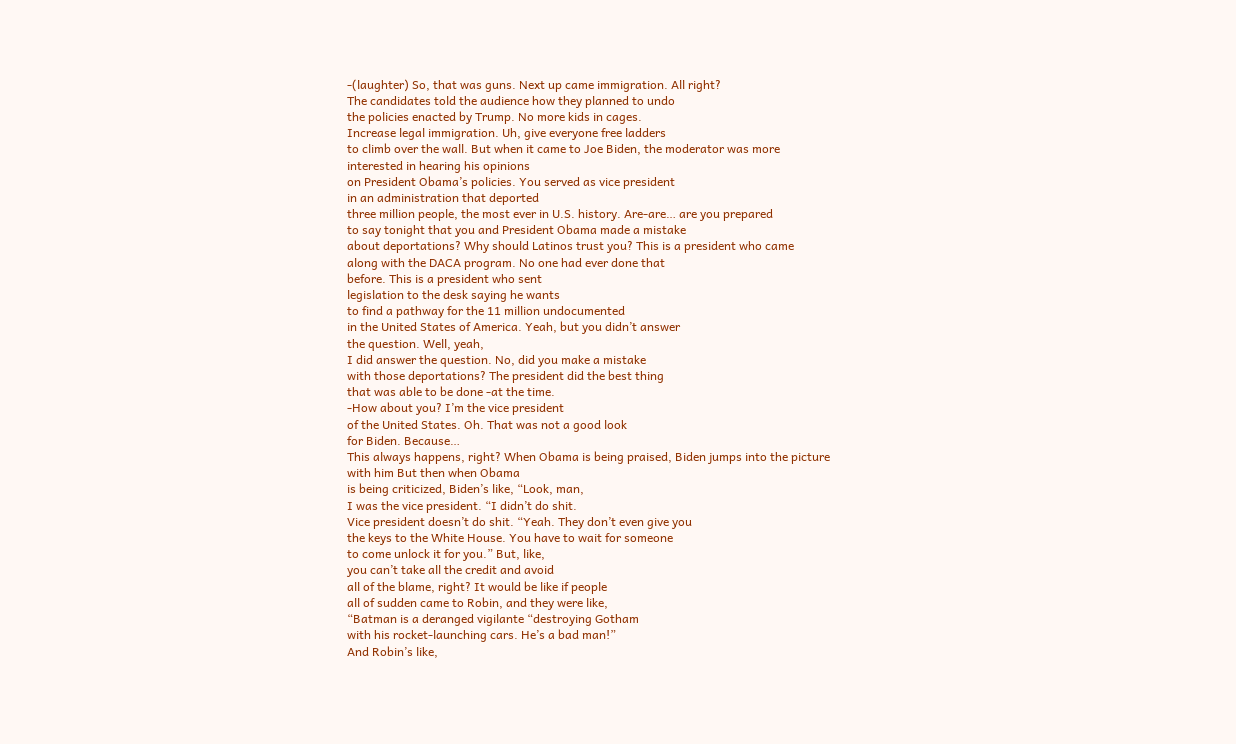-(laughter) So, that was guns. Next up came immigration. All right?
The candidates told the audience how they planned to undo
the policies enacted by Trump. No more kids in cages.
Increase legal immigration. Uh, give everyone free ladders
to climb over the wall. But when it came to Joe Biden, the moderator was more
interested in hearing his opinions
on President Obama’s policies. You served as vice president
in an administration that deported
three million people, the most ever in U.S. history. Are-are… are you prepared
to say tonight that you and President Obama made a mistake
about deportations? Why should Latinos trust you? This is a president who came
along with the DACA program. No one had ever done that
before. This is a president who sent
legislation to the desk saying he wants
to find a pathway for the 11 million undocumented
in the United States of America. Yeah, but you didn’t answer
the question. Well, yeah,
I did answer the question. No, did you make a mistake
with those deportations? The president did the best thing
that was able to be done -at the time.
-How about you? I’m the vice president
of the United States. Oh. That was not a good look
for Biden. Because…
This always happens, right? When Obama is being praised, Biden jumps into the picture
with him But then when Obama
is being criticized, Biden’s like, “Look, man,
I was the vice president. “I didn’t do shit.
Vice president doesn’t do shit. “Yeah. They don’t even give you
the keys to the White House. You have to wait for someone
to come unlock it for you.” But, like,
you can’t take all the credit and avoid
all of the blame, right? It would be like if people
all of sudden came to Robin, and they were like,
“Batman is a deranged vigilante “destroying Gotham
with his rocket-launching cars. He’s a bad man!”
And Robin’s like,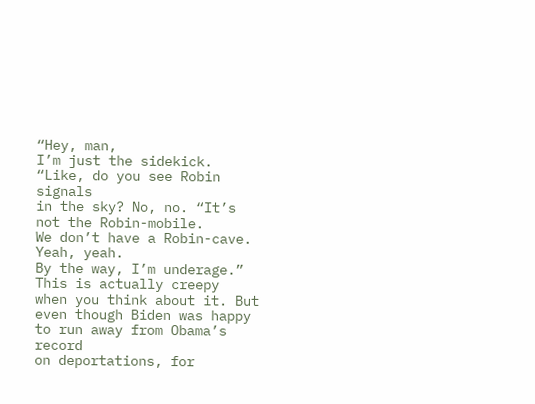“Hey, man,
I’m just the sidekick. “Like, do you see Robin signals
in the sky? No, no. “It’s not the Robin-mobile.
We don’t have a Robin-cave. Yeah, yeah.
By the way, I’m underage.” This is actually creepy
when you think about it. But even though Biden was happy to run away from Obama’s record
on deportations, for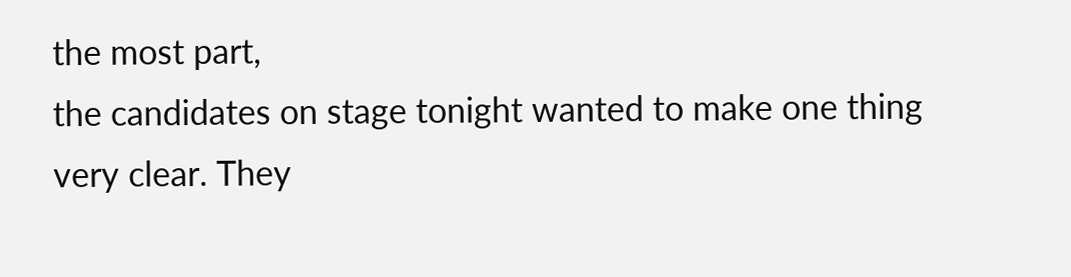the most part,
the candidates on stage tonight wanted to make one thing
very clear. They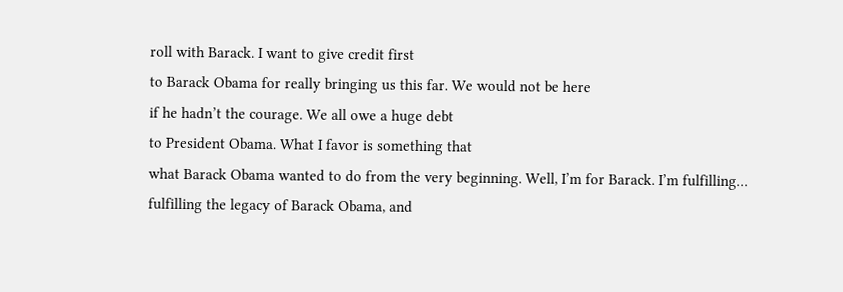roll with Barack. I want to give credit first
to Barack Obama for really bringing us this far. We would not be here
if he hadn’t the courage. We all owe a huge debt
to President Obama. What I favor is something that
what Barack Obama wanted to do from the very beginning. Well, I’m for Barack. I’m fulfilling…
fulfilling the legacy of Barack Obama, and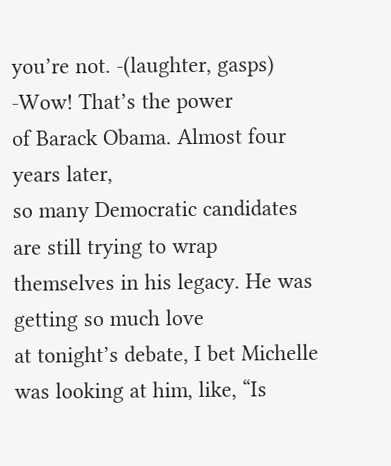you’re not. -(laughter, gasps)
-Wow! That’s the power
of Barack Obama. Almost four years later,
so many Democratic candidates are still trying to wrap
themselves in his legacy. He was getting so much love
at tonight’s debate, I bet Michelle
was looking at him, like, “Is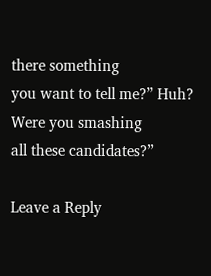there something
you want to tell me?” Huh? Were you smashing
all these candidates?”

Leave a Reply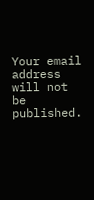Your email address will not be published.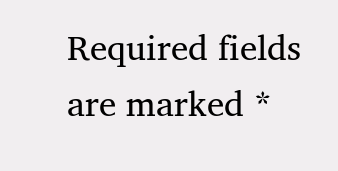Required fields are marked *